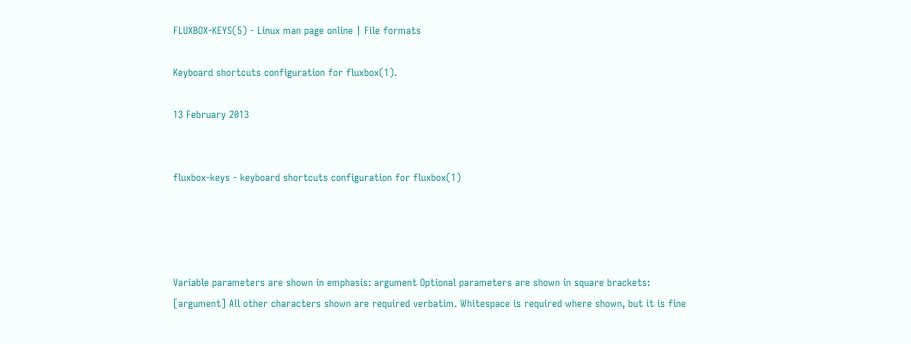FLUXBOX-KEYS(5) - Linux man page online | File formats

Keyboard shortcuts configuration for fluxbox(1).

13 February 2013


fluxbox-keys - keyboard shortcuts configuration for fluxbox(1)




Variable parameters are shown in emphasis: argument Optional parameters are shown in square brackets: [argument] All other characters shown are required verbatim. Whitespace is required where shown, but it is fine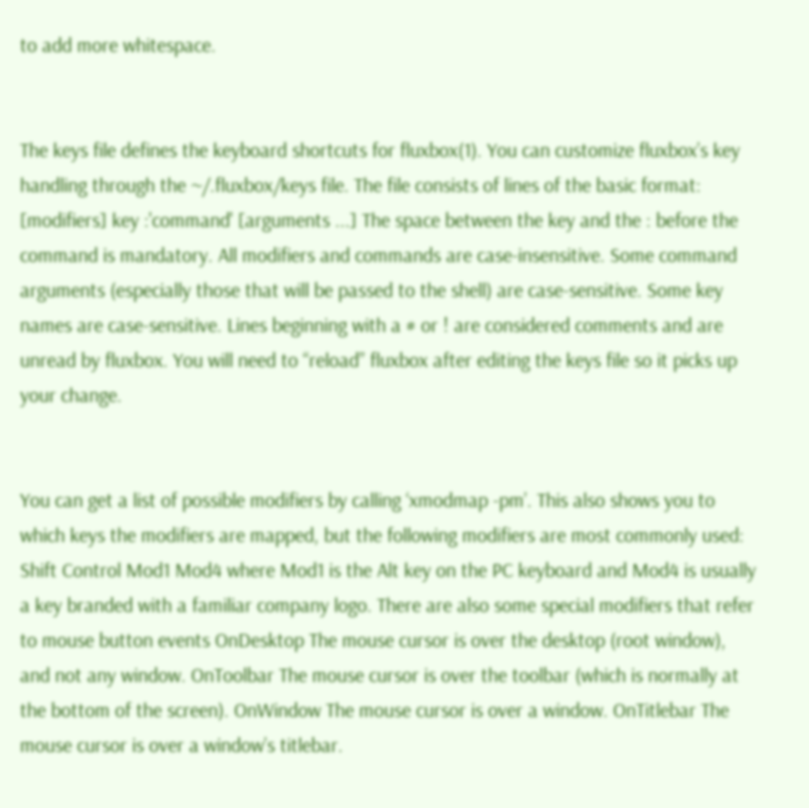to add more whitespace.


The keys file defines the keyboard shortcuts for fluxbox(1). You can customize fluxbox’s key handling through the ~/.fluxbox/keys file. The file consists of lines of the basic format: [modifiers] key :'command' [arguments ...] The space between the key and the : before the command is mandatory. All modifiers and commands are case-insensitive. Some command arguments (especially those that will be passed to the shell) are case-sensitive. Some key names are case-sensitive. Lines beginning with a # or ! are considered comments and are unread by fluxbox. You will need to “reload” fluxbox after editing the keys file so it picks up your change.


You can get a list of possible modifiers by calling ‘xmodmap -pm’. This also shows you to which keys the modifiers are mapped, but the following modifiers are most commonly used: Shift Control Mod1 Mod4 where Mod1 is the Alt key on the PC keyboard and Mod4 is usually a key branded with a familiar company logo. There are also some special modifiers that refer to mouse button events OnDesktop The mouse cursor is over the desktop (root window), and not any window. OnToolbar The mouse cursor is over the toolbar (which is normally at the bottom of the screen). OnWindow The mouse cursor is over a window. OnTitlebar The mouse cursor is over a window’s titlebar.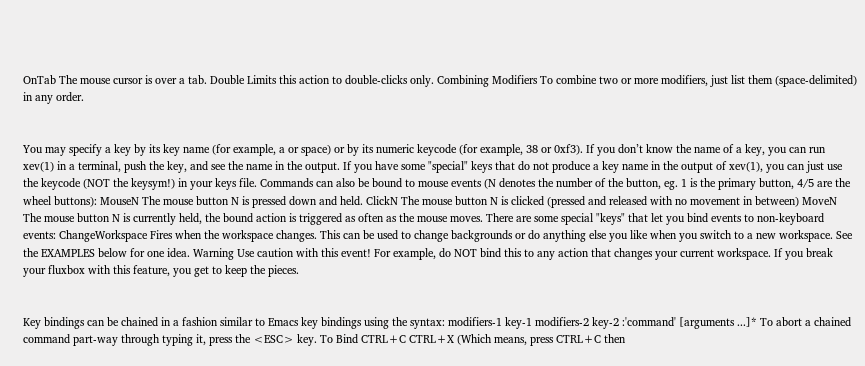OnTab The mouse cursor is over a tab. Double Limits this action to double-clicks only. Combining Modifiers To combine two or more modifiers, just list them (space-delimited) in any order.


You may specify a key by its key name (for example, a or space) or by its numeric keycode (for example, 38 or 0xf3). If you don’t know the name of a key, you can run xev(1) in a terminal, push the key, and see the name in the output. If you have some "special" keys that do not produce a key name in the output of xev(1), you can just use the keycode (NOT the keysym!) in your keys file. Commands can also be bound to mouse events (N denotes the number of the button, eg. 1 is the primary button, 4/5 are the wheel buttons): MouseN The mouse button N is pressed down and held. ClickN The mouse button N is clicked (pressed and released with no movement in between) MoveN The mouse button N is currently held, the bound action is triggered as often as the mouse moves. There are some special "keys" that let you bind events to non-keyboard events: ChangeWorkspace Fires when the workspace changes. This can be used to change backgrounds or do anything else you like when you switch to a new workspace. See the EXAMPLES below for one idea. Warning Use caution with this event! For example, do NOT bind this to any action that changes your current workspace. If you break your fluxbox with this feature, you get to keep the pieces.


Key bindings can be chained in a fashion similar to Emacs key bindings using the syntax: modifiers-1 key-1 modifiers-2 key-2 :'command' [arguments ...]* To abort a chained command part-way through typing it, press the <ESC> key. To Bind CTRL+C CTRL+X (Which means, press CTRL+C then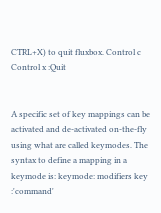CTRL+X) to quit fluxbox. Control c Control x :Quit


A specific set of key mappings can be activated and de-activated on-the-fly using what are called keymodes. The syntax to define a mapping in a keymode is: keymode: modifiers key :'command'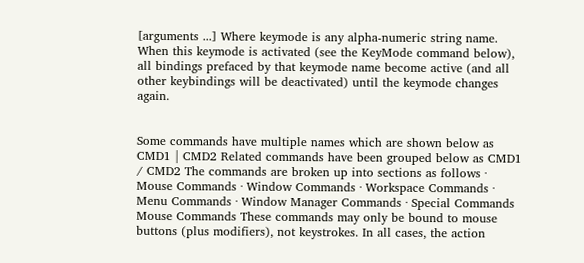[arguments ...] Where keymode is any alpha-numeric string name. When this keymode is activated (see the KeyMode command below), all bindings prefaced by that keymode name become active (and all other keybindings will be deactivated) until the keymode changes again.


Some commands have multiple names which are shown below as CMD1 | CMD2 Related commands have been grouped below as CMD1 / CMD2 The commands are broken up into sections as follows · Mouse Commands · Window Commands · Workspace Commands · Menu Commands · Window Manager Commands · Special Commands Mouse Commands These commands may only be bound to mouse buttons (plus modifiers), not keystrokes. In all cases, the action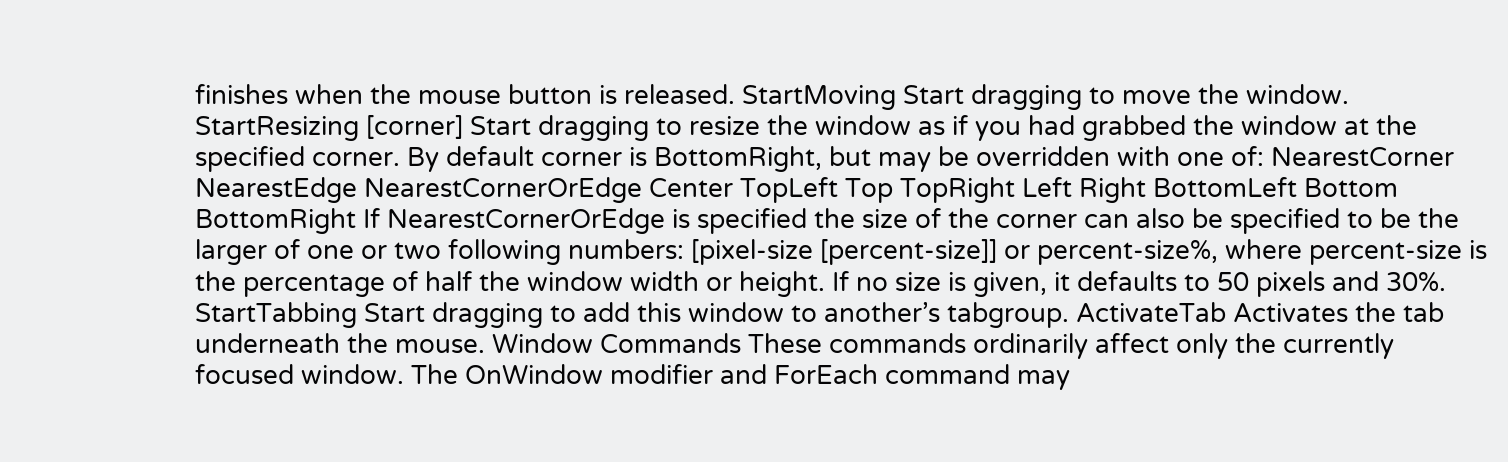finishes when the mouse button is released. StartMoving Start dragging to move the window. StartResizing [corner] Start dragging to resize the window as if you had grabbed the window at the specified corner. By default corner is BottomRight, but may be overridden with one of: NearestCorner NearestEdge NearestCornerOrEdge Center TopLeft Top TopRight Left Right BottomLeft Bottom BottomRight If NearestCornerOrEdge is specified the size of the corner can also be specified to be the larger of one or two following numbers: [pixel-size [percent-size]] or percent-size%, where percent-size is the percentage of half the window width or height. If no size is given, it defaults to 50 pixels and 30%. StartTabbing Start dragging to add this window to another’s tabgroup. ActivateTab Activates the tab underneath the mouse. Window Commands These commands ordinarily affect only the currently focused window. The OnWindow modifier and ForEach command may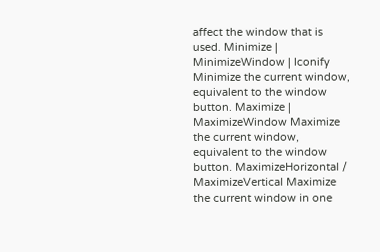affect the window that is used. Minimize | MinimizeWindow | Iconify Minimize the current window, equivalent to the window button. Maximize | MaximizeWindow Maximize the current window, equivalent to the window button. MaximizeHorizontal / MaximizeVertical Maximize the current window in one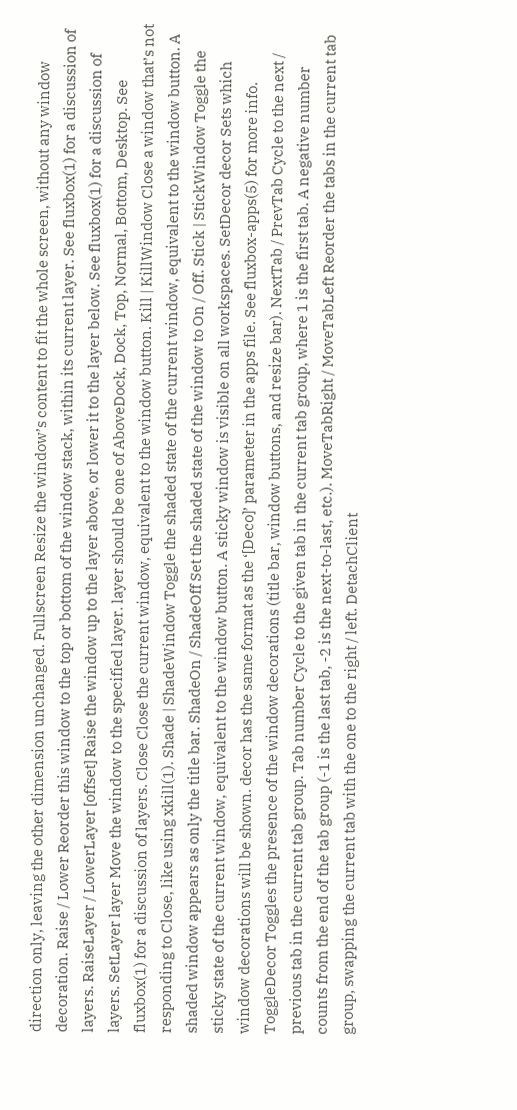direction only, leaving the other dimension unchanged. Fullscreen Resize the window’s content to fit the whole screen, without any window decoration. Raise / Lower Reorder this window to the top or bottom of the window stack, within its current layer. See fluxbox(1) for a discussion of layers. RaiseLayer / LowerLayer [offset] Raise the window up to the layer above, or lower it to the layer below. See fluxbox(1) for a discussion of layers. SetLayer layer Move the window to the specified layer. layer should be one of AboveDock, Dock, Top, Normal, Bottom, Desktop. See fluxbox(1) for a discussion of layers. Close Close the current window, equivalent to the window button. Kill | KillWindow Close a window that’s not responding to Close, like using xkill(1). Shade | ShadeWindow Toggle the shaded state of the current window, equivalent to the window button. A shaded window appears as only the title bar. ShadeOn / ShadeOff Set the shaded state of the window to On / Off. Stick | StickWindow Toggle the sticky state of the current window, equivalent to the window button. A sticky window is visible on all workspaces. SetDecor decor Sets which window decorations will be shown. decor has the same format as the ‘[Deco]’ parameter in the apps file. See fluxbox-apps(5) for more info. ToggleDecor Toggles the presence of the window decorations (title bar, window buttons, and resize bar). NextTab / PrevTab Cycle to the next / previous tab in the current tab group. Tab number Cycle to the given tab in the current tab group, where 1 is the first tab. A negative number counts from the end of the tab group (-1 is the last tab, -2 is the next-to-last, etc.). MoveTabRight / MoveTabLeft Reorder the tabs in the current tab group, swapping the current tab with the one to the right / left. DetachClient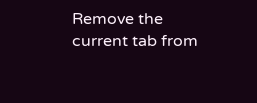Remove the current tab from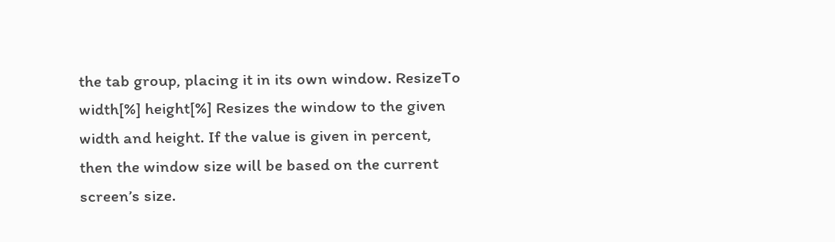the tab group, placing it in its own window. ResizeTo width[%] height[%] Resizes the window to the given width and height. If the value is given in percent, then the window size will be based on the current screen’s size.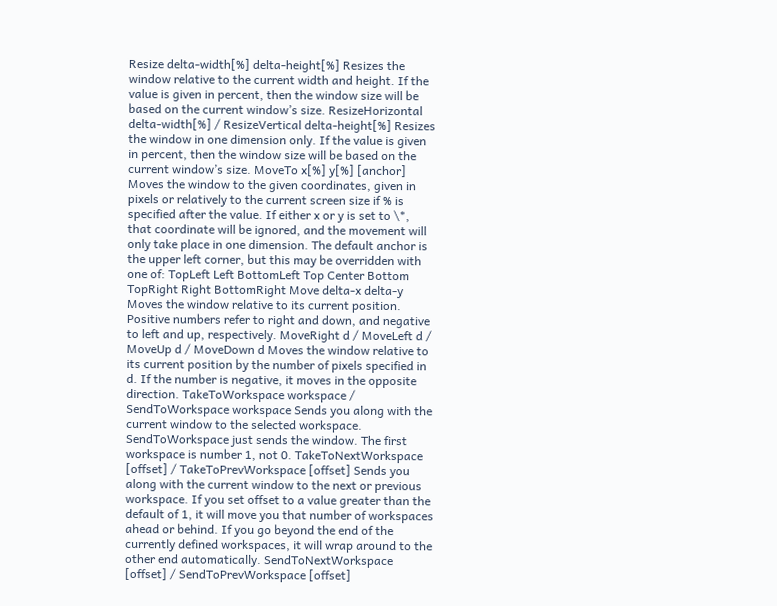Resize delta-width[%] delta-height[%] Resizes the window relative to the current width and height. If the value is given in percent, then the window size will be based on the current window’s size. ResizeHorizontal delta-width[%] / ResizeVertical delta-height[%] Resizes the window in one dimension only. If the value is given in percent, then the window size will be based on the current window’s size. MoveTo x[%] y[%] [anchor] Moves the window to the given coordinates, given in pixels or relatively to the current screen size if % is specified after the value. If either x or y is set to \*, that coordinate will be ignored, and the movement will only take place in one dimension. The default anchor is the upper left corner, but this may be overridden with one of: TopLeft Left BottomLeft Top Center Bottom TopRight Right BottomRight Move delta-x delta-y Moves the window relative to its current position. Positive numbers refer to right and down, and negative to left and up, respectively. MoveRight d / MoveLeft d / MoveUp d / MoveDown d Moves the window relative to its current position by the number of pixels specified in d. If the number is negative, it moves in the opposite direction. TakeToWorkspace workspace / SendToWorkspace workspace Sends you along with the current window to the selected workspace. SendToWorkspace just sends the window. The first workspace is number 1, not 0. TakeToNextWorkspace [offset] / TakeToPrevWorkspace [offset] Sends you along with the current window to the next or previous workspace. If you set offset to a value greater than the default of 1, it will move you that number of workspaces ahead or behind. If you go beyond the end of the currently defined workspaces, it will wrap around to the other end automatically. SendToNextWorkspace [offset] / SendToPrevWorkspace [offset]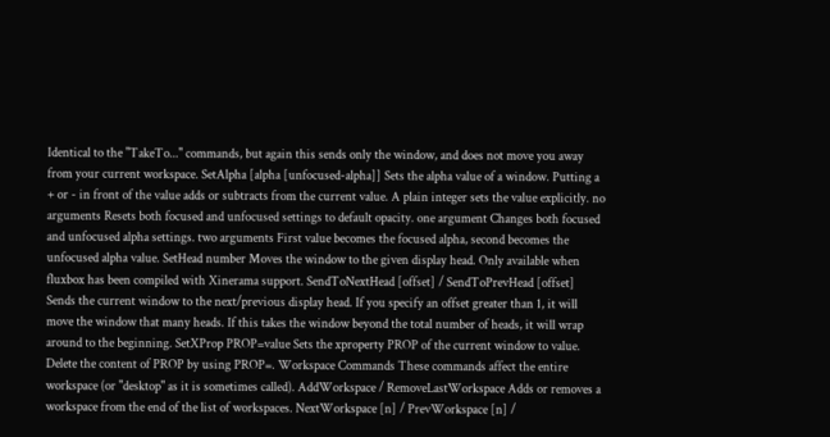Identical to the "TakeTo..." commands, but again this sends only the window, and does not move you away from your current workspace. SetAlpha [alpha [unfocused-alpha]] Sets the alpha value of a window. Putting a + or - in front of the value adds or subtracts from the current value. A plain integer sets the value explicitly. no arguments Resets both focused and unfocused settings to default opacity. one argument Changes both focused and unfocused alpha settings. two arguments First value becomes the focused alpha, second becomes the unfocused alpha value. SetHead number Moves the window to the given display head. Only available when fluxbox has been compiled with Xinerama support. SendToNextHead [offset] / SendToPrevHead [offset] Sends the current window to the next/previous display head. If you specify an offset greater than 1, it will move the window that many heads. If this takes the window beyond the total number of heads, it will wrap around to the beginning. SetXProp PROP=value Sets the xproperty PROP of the current window to value. Delete the content of PROP by using PROP=. Workspace Commands These commands affect the entire workspace (or "desktop" as it is sometimes called). AddWorkspace / RemoveLastWorkspace Adds or removes a workspace from the end of the list of workspaces. NextWorkspace [n] / PrevWorkspace [n] /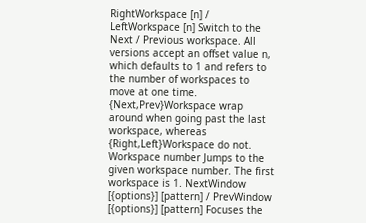RightWorkspace [n] / LeftWorkspace [n] Switch to the Next / Previous workspace. All versions accept an offset value n, which defaults to 1 and refers to the number of workspaces to move at one time. {Next,Prev}Workspace wrap around when going past the last workspace, whereas {Right,Left}Workspace do not. Workspace number Jumps to the given workspace number. The first workspace is 1. NextWindow [{options}] [pattern] / PrevWindow [{options}] [pattern] Focuses the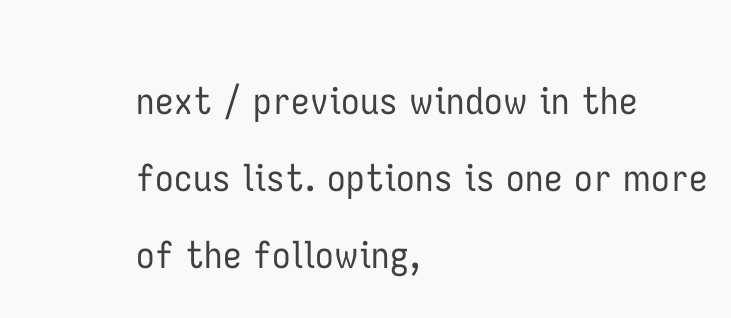next / previous window in the focus list. options is one or more of the following,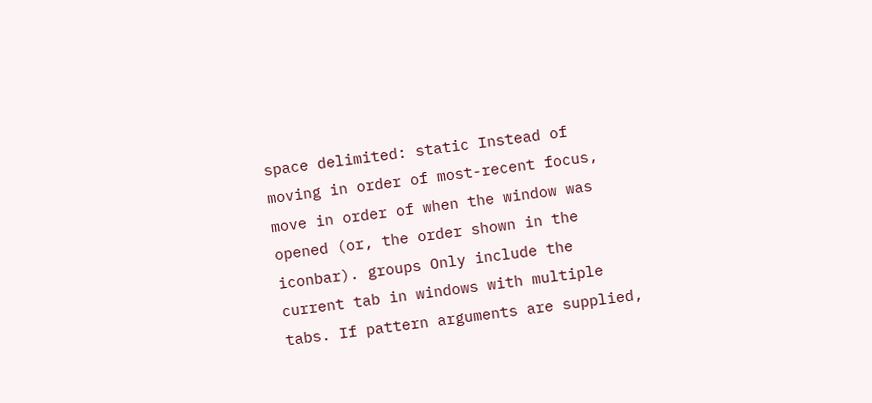space delimited: static Instead of moving in order of most-recent focus, move in order of when the window was opened (or, the order shown in the iconbar). groups Only include the current tab in windows with multiple tabs. If pattern arguments are supplied,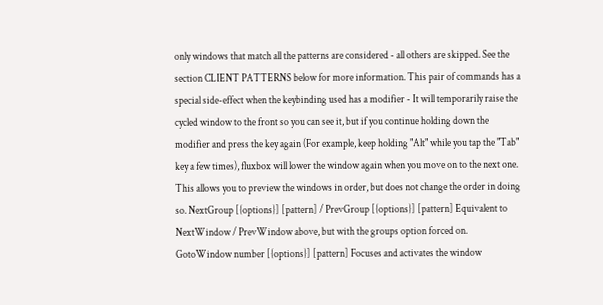only windows that match all the patterns are considered - all others are skipped. See the section CLIENT PATTERNS below for more information. This pair of commands has a special side-effect when the keybinding used has a modifier - It will temporarily raise the cycled window to the front so you can see it, but if you continue holding down the modifier and press the key again (For example, keep holding "Alt" while you tap the "Tab" key a few times), fluxbox will lower the window again when you move on to the next one. This allows you to preview the windows in order, but does not change the order in doing so. NextGroup [{options}] [pattern] / PrevGroup [{options}] [pattern] Equivalent to NextWindow / PrevWindow above, but with the groups option forced on. GotoWindow number [{options}] [pattern] Focuses and activates the window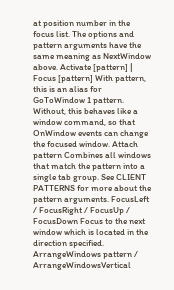at position number in the focus list. The options and pattern arguments have the same meaning as NextWindow above. Activate [pattern] | Focus [pattern] With pattern, this is an alias for GoToWindow 1 pattern. Without, this behaves like a window command, so that OnWindow events can change the focused window. Attach pattern Combines all windows that match the pattern into a single tab group. See CLIENT PATTERNS for more about the pattern arguments. FocusLeft / FocusRight / FocusUp / FocusDown Focus to the next window which is located in the direction specified. ArrangeWindows pattern / ArrangeWindowsVertical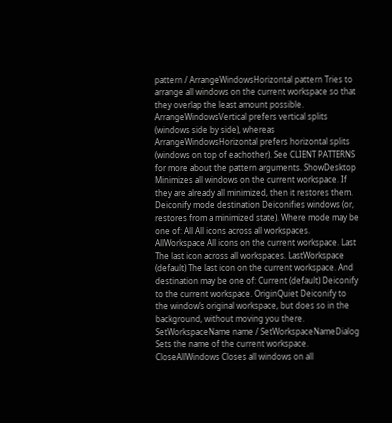pattern / ArrangeWindowsHorizontal pattern Tries to arrange all windows on the current workspace so that they overlap the least amount possible. ArrangeWindowsVertical prefers vertical splits (windows side by side), whereas ArrangeWindowsHorizontal prefers horizontal splits (windows on top of eachother). See CLIENT PATTERNS for more about the pattern arguments. ShowDesktop Minimizes all windows on the current workspace. If they are already all minimized, then it restores them. Deiconify mode destination Deiconifies windows (or, restores from a minimized state). Where mode may be one of: All All icons across all workspaces. AllWorkspace All icons on the current workspace. Last The last icon across all workspaces. LastWorkspace (default) The last icon on the current workspace. And destination may be one of: Current (default) Deiconify to the current workspace. OriginQuiet Deiconify to the window’s original workspace, but does so in the background, without moving you there. SetWorkspaceName name / SetWorkspaceNameDialog Sets the name of the current workspace. CloseAllWindows Closes all windows on all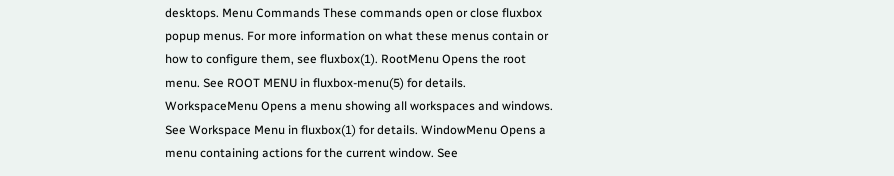desktops. Menu Commands These commands open or close fluxbox popup menus. For more information on what these menus contain or how to configure them, see fluxbox(1). RootMenu Opens the root menu. See ROOT MENU in fluxbox-menu(5) for details. WorkspaceMenu Opens a menu showing all workspaces and windows. See Workspace Menu in fluxbox(1) for details. WindowMenu Opens a menu containing actions for the current window. See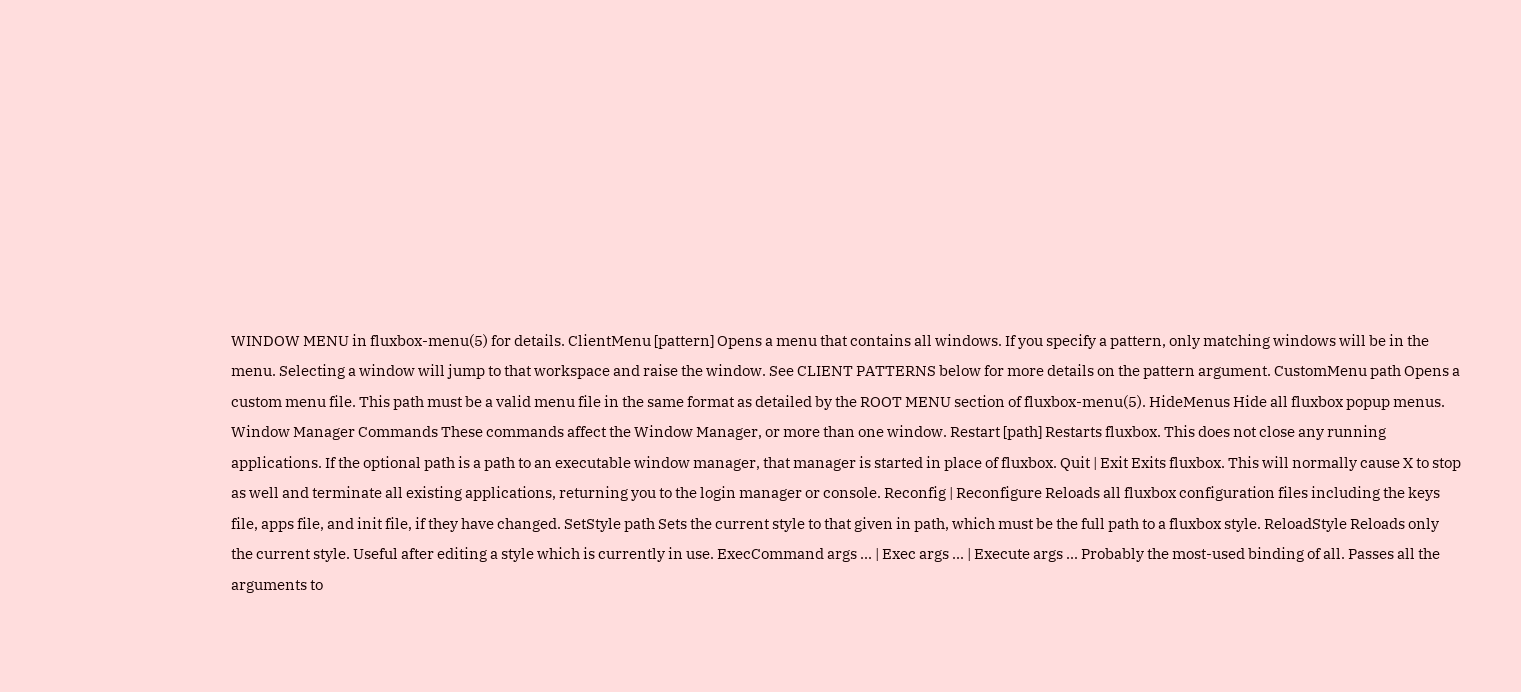WINDOW MENU in fluxbox-menu(5) for details. ClientMenu [pattern] Opens a menu that contains all windows. If you specify a pattern, only matching windows will be in the menu. Selecting a window will jump to that workspace and raise the window. See CLIENT PATTERNS below for more details on the pattern argument. CustomMenu path Opens a custom menu file. This path must be a valid menu file in the same format as detailed by the ROOT MENU section of fluxbox-menu(5). HideMenus Hide all fluxbox popup menus. Window Manager Commands These commands affect the Window Manager, or more than one window. Restart [path] Restarts fluxbox. This does not close any running applications. If the optional path is a path to an executable window manager, that manager is started in place of fluxbox. Quit | Exit Exits fluxbox. This will normally cause X to stop as well and terminate all existing applications, returning you to the login manager or console. Reconfig | Reconfigure Reloads all fluxbox configuration files including the keys file, apps file, and init file, if they have changed. SetStyle path Sets the current style to that given in path, which must be the full path to a fluxbox style. ReloadStyle Reloads only the current style. Useful after editing a style which is currently in use. ExecCommand args ... | Exec args ... | Execute args ... Probably the most-used binding of all. Passes all the arguments to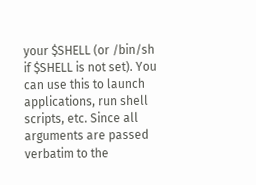your $SHELL (or /bin/sh if $SHELL is not set). You can use this to launch applications, run shell scripts, etc. Since all arguments are passed verbatim to the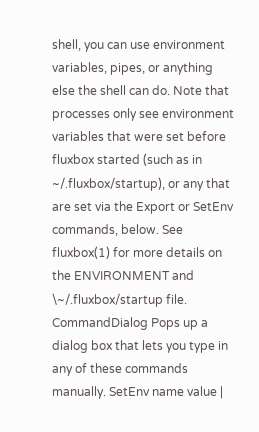shell, you can use environment variables, pipes, or anything else the shell can do. Note that processes only see environment variables that were set before fluxbox started (such as in ~/.fluxbox/startup), or any that are set via the Export or SetEnv commands, below. See fluxbox(1) for more details on the ENVIRONMENT and \~/.fluxbox/startup file. CommandDialog Pops up a dialog box that lets you type in any of these commands manually. SetEnv name value |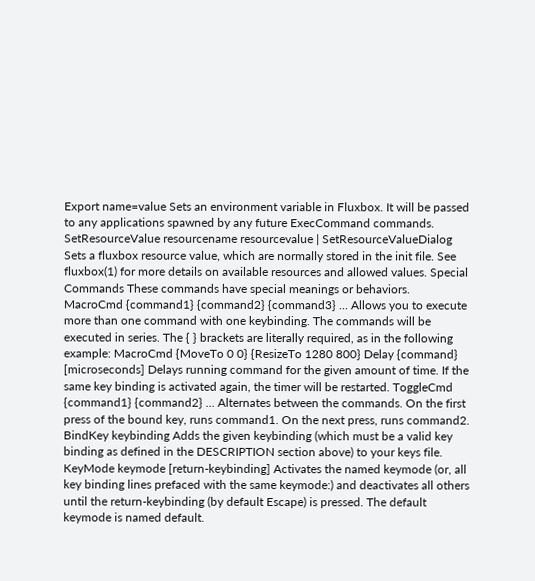Export name=value Sets an environment variable in Fluxbox. It will be passed to any applications spawned by any future ExecCommand commands. SetResourceValue resourcename resourcevalue | SetResourceValueDialog Sets a fluxbox resource value, which are normally stored in the init file. See fluxbox(1) for more details on available resources and allowed values. Special Commands These commands have special meanings or behaviors. MacroCmd {command1} {command2} {command3} ... Allows you to execute more than one command with one keybinding. The commands will be executed in series. The { } brackets are literally required, as in the following example: MacroCmd {MoveTo 0 0} {ResizeTo 1280 800} Delay {command} [microseconds] Delays running command for the given amount of time. If the same key binding is activated again, the timer will be restarted. ToggleCmd {command1} {command2} ... Alternates between the commands. On the first press of the bound key, runs command1. On the next press, runs command2. BindKey keybinding Adds the given keybinding (which must be a valid key binding as defined in the DESCRIPTION section above) to your keys file. KeyMode keymode [return-keybinding] Activates the named keymode (or, all key binding lines prefaced with the same keymode:) and deactivates all others until the return-keybinding (by default Escape) is pressed. The default keymode is named default.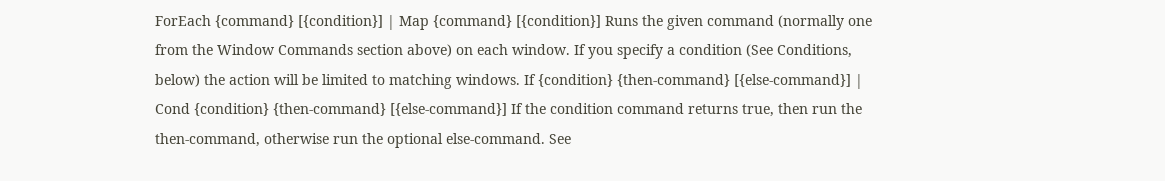ForEach {command} [{condition}] | Map {command} [{condition}] Runs the given command (normally one from the Window Commands section above) on each window. If you specify a condition (See Conditions, below) the action will be limited to matching windows. If {condition} {then-command} [{else-command}] | Cond {condition} {then-command} [{else-command}] If the condition command returns true, then run the then-command, otherwise run the optional else-command. See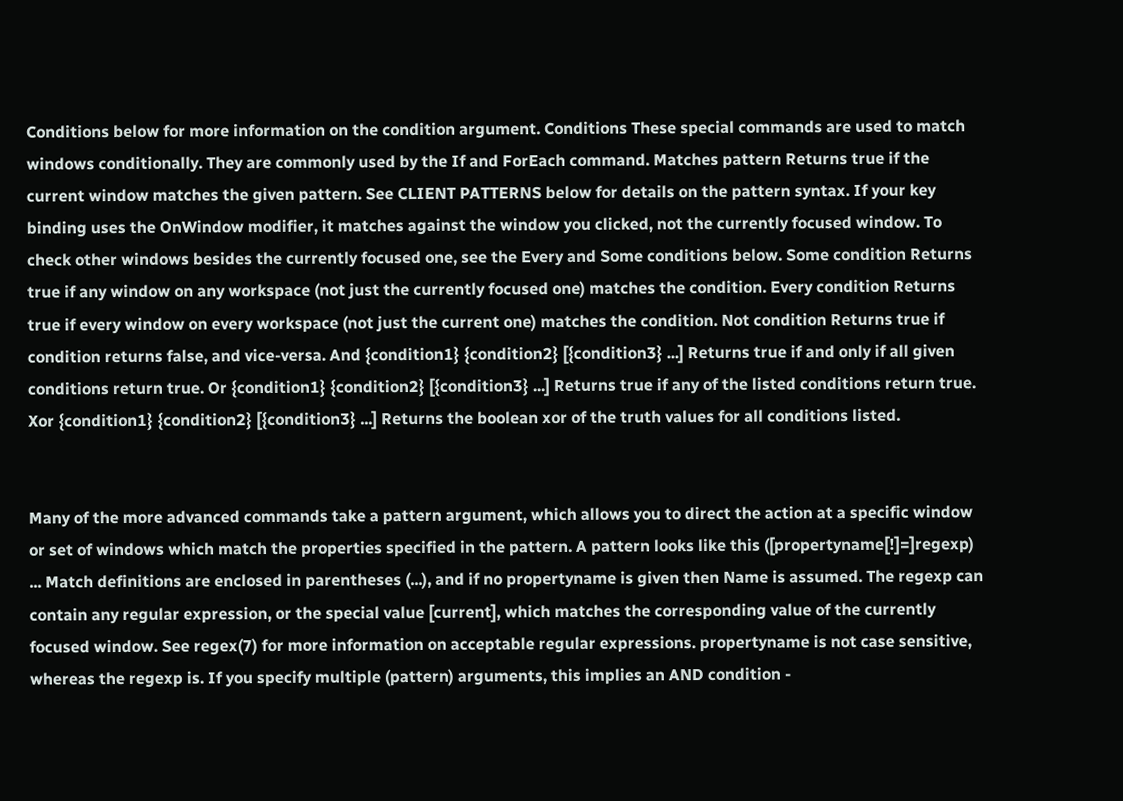Conditions below for more information on the condition argument. Conditions These special commands are used to match windows conditionally. They are commonly used by the If and ForEach command. Matches pattern Returns true if the current window matches the given pattern. See CLIENT PATTERNS below for details on the pattern syntax. If your key binding uses the OnWindow modifier, it matches against the window you clicked, not the currently focused window. To check other windows besides the currently focused one, see the Every and Some conditions below. Some condition Returns true if any window on any workspace (not just the currently focused one) matches the condition. Every condition Returns true if every window on every workspace (not just the current one) matches the condition. Not condition Returns true if condition returns false, and vice-versa. And {condition1} {condition2} [{condition3} ...] Returns true if and only if all given conditions return true. Or {condition1} {condition2} [{condition3} ...] Returns true if any of the listed conditions return true. Xor {condition1} {condition2} [{condition3} ...] Returns the boolean xor of the truth values for all conditions listed.


Many of the more advanced commands take a pattern argument, which allows you to direct the action at a specific window or set of windows which match the properties specified in the pattern. A pattern looks like this ([propertyname[!]=]regexp) ... Match definitions are enclosed in parentheses (...), and if no propertyname is given then Name is assumed. The regexp can contain any regular expression, or the special value [current], which matches the corresponding value of the currently focused window. See regex(7) for more information on acceptable regular expressions. propertyname is not case sensitive, whereas the regexp is. If you specify multiple (pattern) arguments, this implies an AND condition -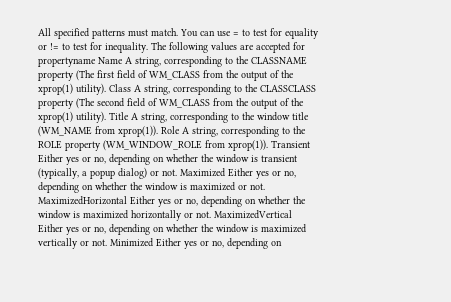All specified patterns must match. You can use = to test for equality or != to test for inequality. The following values are accepted for propertyname Name A string, corresponding to the CLASSNAME property (The first field of WM_CLASS from the output of the xprop(1) utility). Class A string, corresponding to the CLASSCLASS property (The second field of WM_CLASS from the output of the xprop(1) utility). Title A string, corresponding to the window title (WM_NAME from xprop(1)). Role A string, corresponding to the ROLE property (WM_WINDOW_ROLE from xprop(1)). Transient Either yes or no, depending on whether the window is transient (typically, a popup dialog) or not. Maximized Either yes or no, depending on whether the window is maximized or not. MaximizedHorizontal Either yes or no, depending on whether the window is maximized horizontally or not. MaximizedVertical Either yes or no, depending on whether the window is maximized vertically or not. Minimized Either yes or no, depending on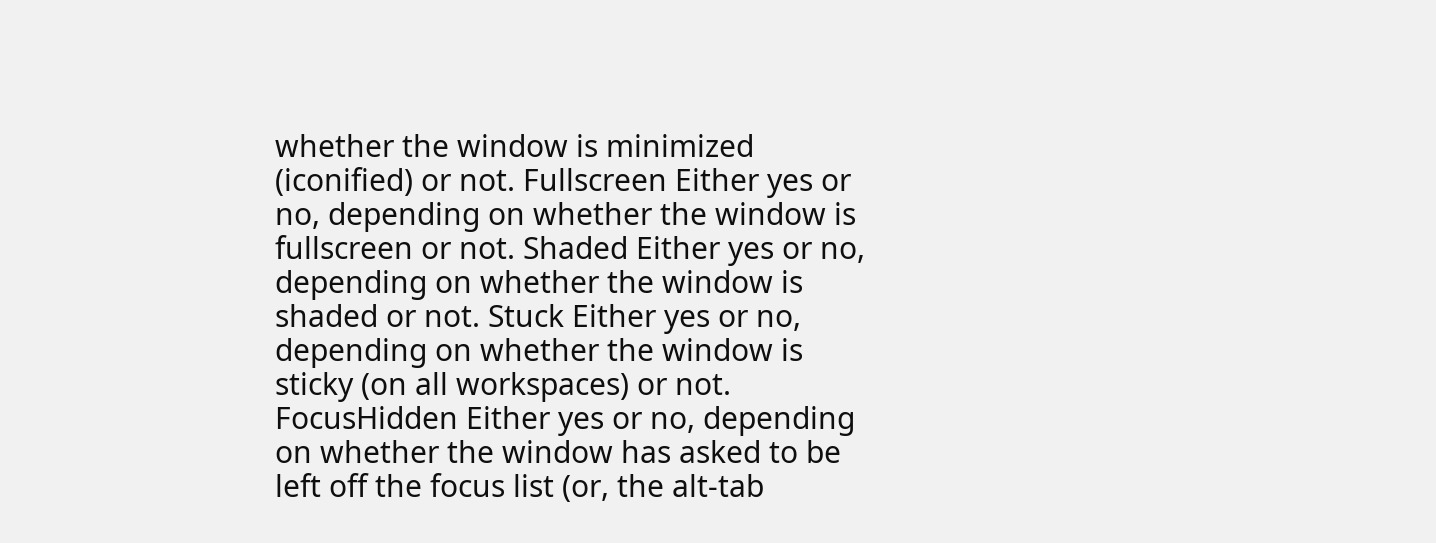whether the window is minimized (iconified) or not. Fullscreen Either yes or no, depending on whether the window is fullscreen or not. Shaded Either yes or no, depending on whether the window is shaded or not. Stuck Either yes or no, depending on whether the window is sticky (on all workspaces) or not. FocusHidden Either yes or no, depending on whether the window has asked to be left off the focus list (or, the alt-tab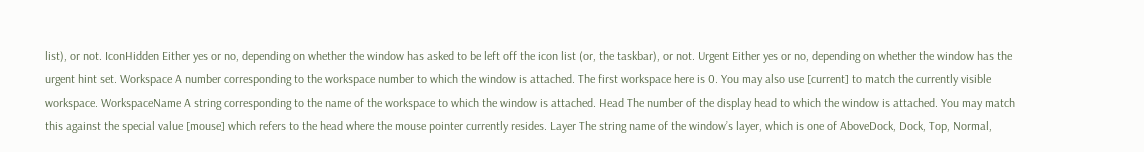list), or not. IconHidden Either yes or no, depending on whether the window has asked to be left off the icon list (or, the taskbar), or not. Urgent Either yes or no, depending on whether the window has the urgent hint set. Workspace A number corresponding to the workspace number to which the window is attached. The first workspace here is 0. You may also use [current] to match the currently visible workspace. WorkspaceName A string corresponding to the name of the workspace to which the window is attached. Head The number of the display head to which the window is attached. You may match this against the special value [mouse] which refers to the head where the mouse pointer currently resides. Layer The string name of the window’s layer, which is one of AboveDock, Dock, Top, Normal,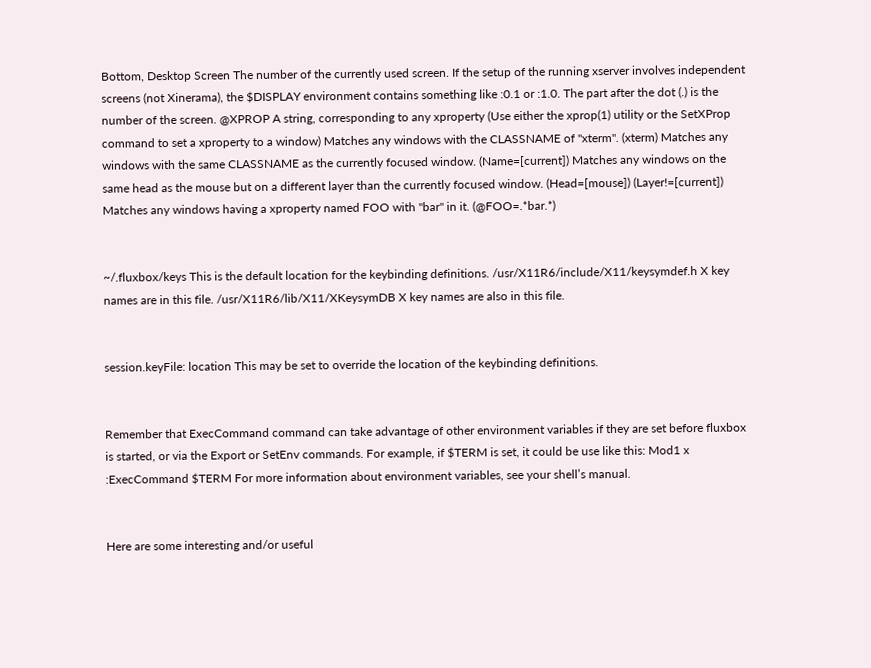Bottom, Desktop Screen The number of the currently used screen. If the setup of the running xserver involves independent screens (not Xinerama), the $DISPLAY environment contains something like :0.1 or :1.0. The part after the dot (.) is the number of the screen. @XPROP A string, corresponding to any xproperty (Use either the xprop(1) utility or the SetXProp command to set a xproperty to a window) Matches any windows with the CLASSNAME of "xterm". (xterm) Matches any windows with the same CLASSNAME as the currently focused window. (Name=[current]) Matches any windows on the same head as the mouse but on a different layer than the currently focused window. (Head=[mouse]) (Layer!=[current]) Matches any windows having a xproperty named FOO with "bar" in it. (@FOO=.*bar.*)


~/.fluxbox/keys This is the default location for the keybinding definitions. /usr/X11R6/include/X11/keysymdef.h X key names are in this file. /usr/X11R6/lib/X11/XKeysymDB X key names are also in this file.


session.keyFile: location This may be set to override the location of the keybinding definitions.


Remember that ExecCommand command can take advantage of other environment variables if they are set before fluxbox is started, or via the Export or SetEnv commands. For example, if $TERM is set, it could be use like this: Mod1 x :ExecCommand $TERM For more information about environment variables, see your shell’s manual.


Here are some interesting and/or useful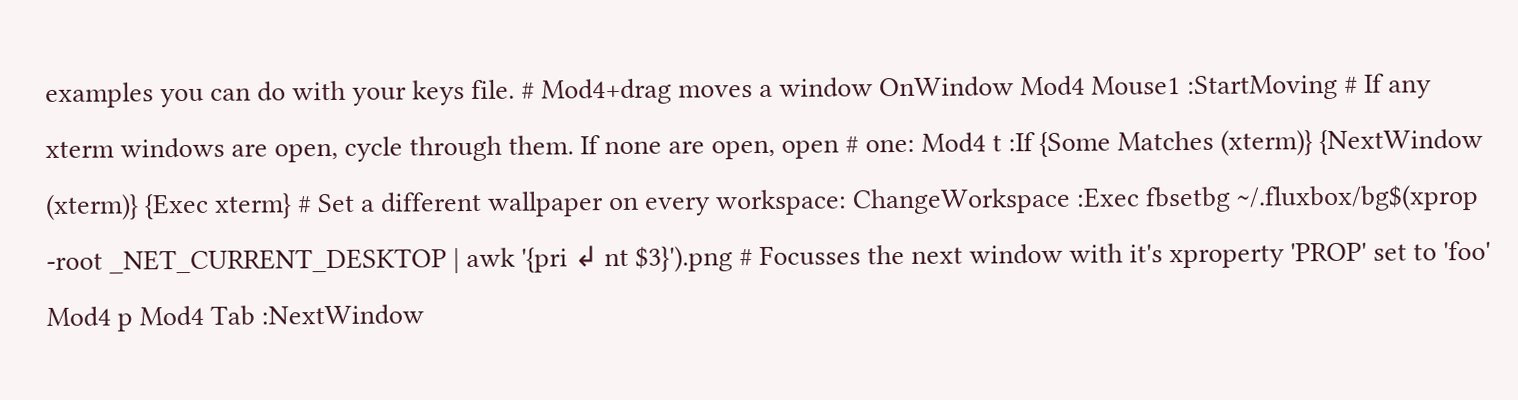examples you can do with your keys file. # Mod4+drag moves a window OnWindow Mod4 Mouse1 :StartMoving # If any xterm windows are open, cycle through them. If none are open, open # one: Mod4 t :If {Some Matches (xterm)} {NextWindow (xterm)} {Exec xterm} # Set a different wallpaper on every workspace: ChangeWorkspace :Exec fbsetbg ~/.fluxbox/bg$(xprop -root _NET_CURRENT_DESKTOP | awk '{pri ↲ nt $3}').png # Focusses the next window with it's xproperty 'PROP' set to 'foo' Mod4 p Mod4 Tab :NextWindow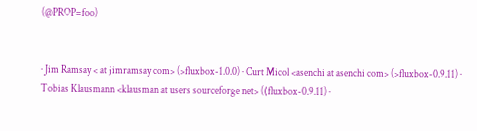(@PROP=foo)


· Jim Ramsay < at jimramsay com> (>fluxbox-1.0.0) · Curt Micol <asenchi at asenchi com> (>fluxbox-0.9.11) · Tobias Klausmann <klausman at users sourceforge net> (⟨fluxbox-0.9.11) ·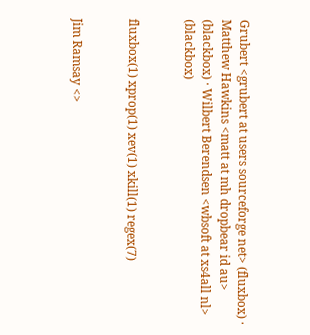Grubert <grubert at users sourceforge net> (fluxbox) · Matthew Hawkins <matt at mh dropbear id au> (blackbox) · Wilbert Berendsen <wbsoft at xs4all nl> (blackbox)


fluxbox(1) xprop(1) xev(1) xkill(1) regex(7)


Jim Ramsay <>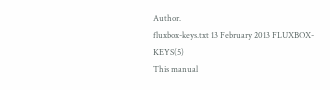Author.
fluxbox-keys.txt 13 February 2013 FLUXBOX-KEYS(5)
This manual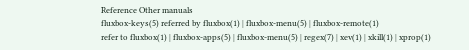Reference Other manuals
fluxbox-keys(5) referred by fluxbox(1) | fluxbox-menu(5) | fluxbox-remote(1)
refer to fluxbox(1) | fluxbox-apps(5) | fluxbox-menu(5) | regex(7) | xev(1) | xkill(1) | xprop(1)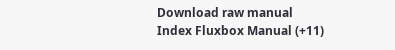Download raw manual
Index Fluxbox Manual (+11)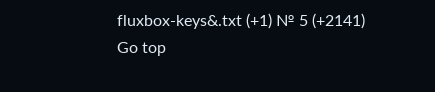fluxbox-keys&.txt (+1) № 5 (+2141)
Go top